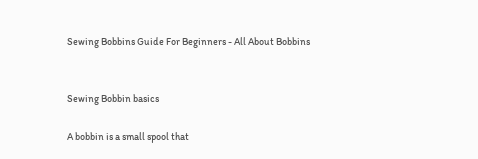Sewing Bobbins Guide For Beginners - All About Bobbins


Sewing Bobbin basics

A bobbin is a small spool that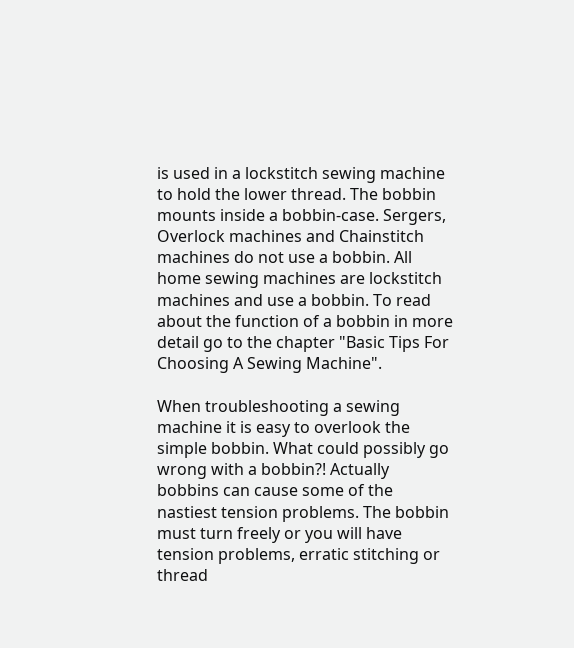is used in a lockstitch sewing machine to hold the lower thread. The bobbin mounts inside a bobbin-case. Sergers, Overlock machines and Chainstitch machines do not use a bobbin. All home sewing machines are lockstitch machines and use a bobbin. To read about the function of a bobbin in more detail go to the chapter "Basic Tips For Choosing A Sewing Machine".

When troubleshooting a sewing machine it is easy to overlook the simple bobbin. What could possibly go wrong with a bobbin?! Actually bobbins can cause some of the nastiest tension problems. The bobbin must turn freely or you will have tension problems, erratic stitching or thread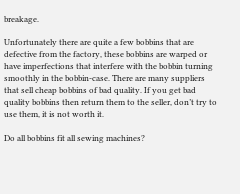breakage.

Unfortunately there are quite a few bobbins that are defective from the factory, these bobbins are warped or have imperfections that interfere with the bobbin turning smoothly in the bobbin-case. There are many suppliers that sell cheap bobbins of bad quality. If you get bad quality bobbins then return them to the seller, don’t try to use them, it is not worth it.

Do all bobbins fit all sewing machines?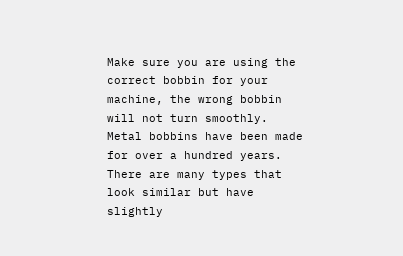Make sure you are using the correct bobbin for your machine, the wrong bobbin will not turn smoothly. Metal bobbins have been made for over a hundred years. There are many types that look similar but have slightly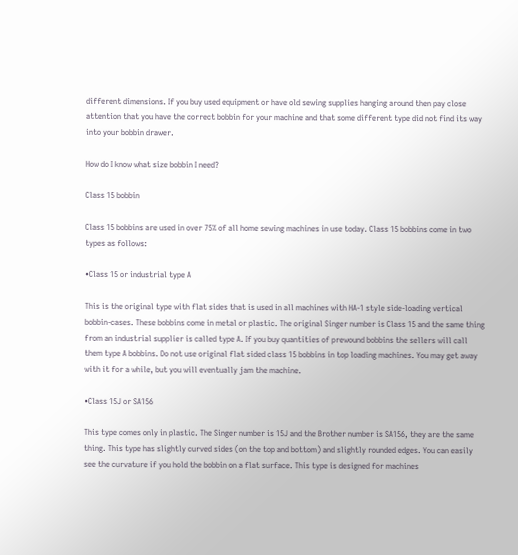different dimensions. If you buy used equipment or have old sewing supplies hanging around then pay close attention that you have the correct bobbin for your machine and that some different type did not find its way into your bobbin drawer.

How do I know what size bobbin I need?

Class 15 bobbin

Class 15 bobbins are used in over 75% of all home sewing machines in use today. Class 15 bobbins come in two types as follows:

•Class 15 or industrial type A

This is the original type with flat sides that is used in all machines with HA-1 style side-loading vertical bobbin-cases. These bobbins come in metal or plastic. The original Singer number is Class 15 and the same thing from an industrial supplier is called type A. If you buy quantities of prewound bobbins the sellers will call them type A bobbins. Do not use original flat sided class 15 bobbins in top loading machines. You may get away with it for a while, but you will eventually jam the machine.

•Class 15J or SA156

This type comes only in plastic. The Singer number is 15J and the Brother number is SA156, they are the same thing. This type has slightly curved sides (on the top and bottom) and slightly rounded edges. You can easily see the curvature if you hold the bobbin on a flat surface. This type is designed for machines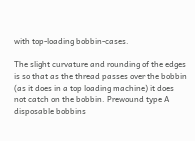with top-loading bobbin-cases.

The slight curvature and rounding of the edges is so that as the thread passes over the bobbin (as it does in a top loading machine) it does not catch on the bobbin. Prewound type A disposable bobbins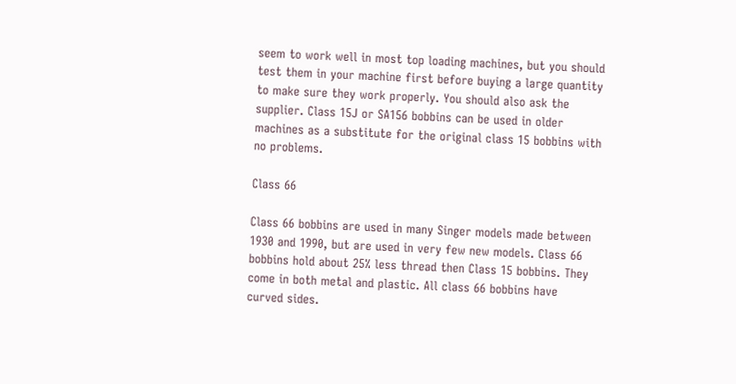seem to work well in most top loading machines, but you should test them in your machine first before buying a large quantity to make sure they work properly. You should also ask the supplier. Class 15J or SA156 bobbins can be used in older machines as a substitute for the original class 15 bobbins with no problems.

Class 66

Class 66 bobbins are used in many Singer models made between 1930 and 1990, but are used in very few new models. Class 66 bobbins hold about 25% less thread then Class 15 bobbins. They come in both metal and plastic. All class 66 bobbins have curved sides.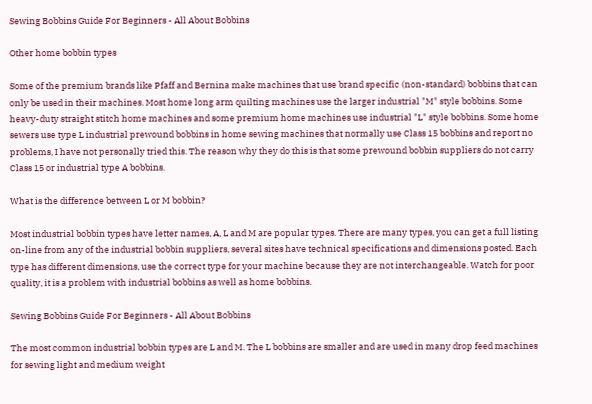Sewing Bobbins Guide For Beginners - All About Bobbins

Other home bobbin types

Some of the premium brands like Pfaff and Bernina make machines that use brand specific (non-standard) bobbins that can only be used in their machines. Most home long arm quilting machines use the larger industrial "M" style bobbins. Some heavy-duty straight stitch home machines and some premium home machines use industrial "L" style bobbins. Some home sewers use type L industrial prewound bobbins in home sewing machines that normally use Class 15 bobbins and report no problems, I have not personally tried this. The reason why they do this is that some prewound bobbin suppliers do not carry Class 15 or industrial type A bobbins.

What is the difference between L or M bobbin?

Most industrial bobbin types have letter names, A, L and M are popular types. There are many types, you can get a full listing on-line from any of the industrial bobbin suppliers, several sites have technical specifications and dimensions posted. Each type has different dimensions, use the correct type for your machine because they are not interchangeable. Watch for poor quality, it is a problem with industrial bobbins as well as home bobbins.

Sewing Bobbins Guide For Beginners - All About Bobbins

The most common industrial bobbin types are L and M. The L bobbins are smaller and are used in many drop feed machines for sewing light and medium weight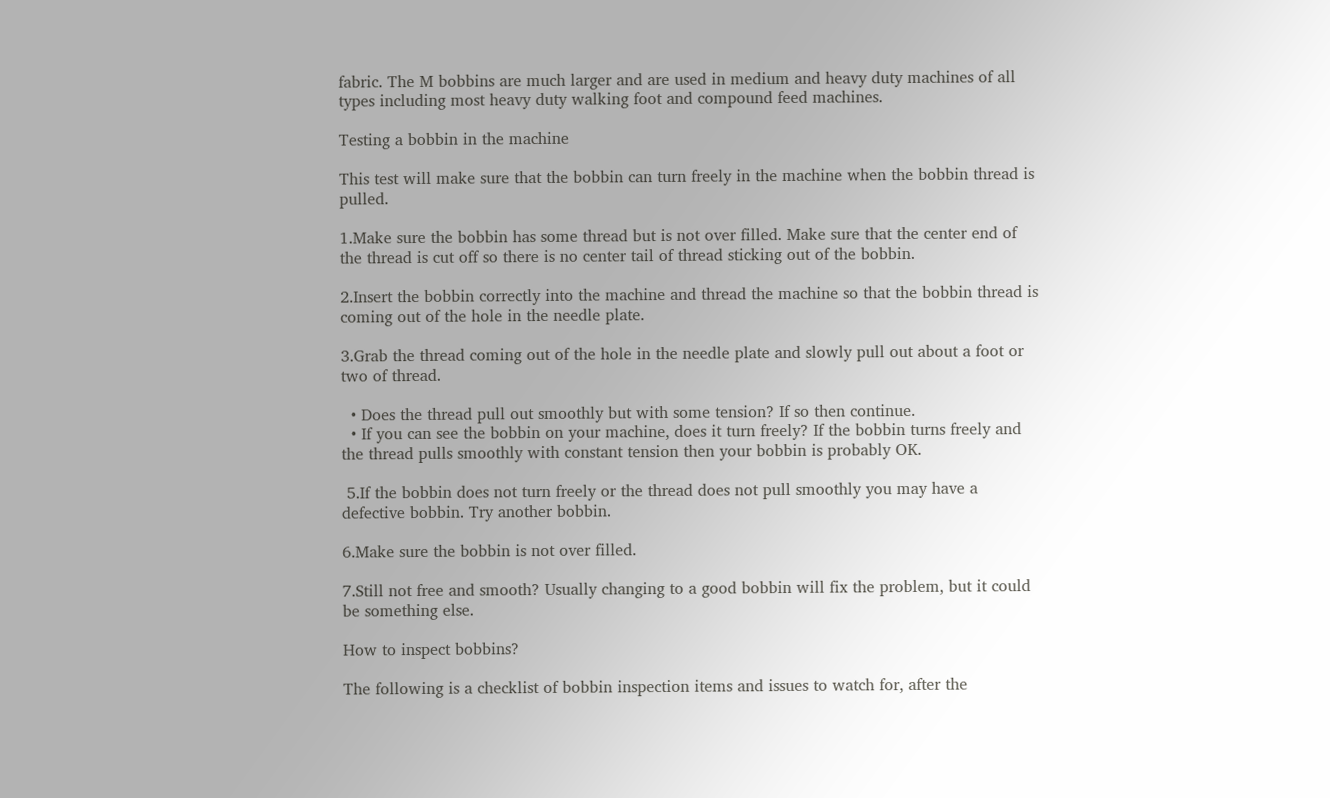fabric. The M bobbins are much larger and are used in medium and heavy duty machines of all types including most heavy duty walking foot and compound feed machines.

Testing a bobbin in the machine

This test will make sure that the bobbin can turn freely in the machine when the bobbin thread is pulled.

1.Make sure the bobbin has some thread but is not over filled. Make sure that the center end of the thread is cut off so there is no center tail of thread sticking out of the bobbin.

2.Insert the bobbin correctly into the machine and thread the machine so that the bobbin thread is coming out of the hole in the needle plate.

3.Grab the thread coming out of the hole in the needle plate and slowly pull out about a foot or two of thread.

  • Does the thread pull out smoothly but with some tension? If so then continue.
  • If you can see the bobbin on your machine, does it turn freely? If the bobbin turns freely and the thread pulls smoothly with constant tension then your bobbin is probably OK.

 5.If the bobbin does not turn freely or the thread does not pull smoothly you may have a defective bobbin. Try another bobbin.

6.Make sure the bobbin is not over filled.

7.Still not free and smooth? Usually changing to a good bobbin will fix the problem, but it could be something else.

How to inspect bobbins?

The following is a checklist of bobbin inspection items and issues to watch for, after the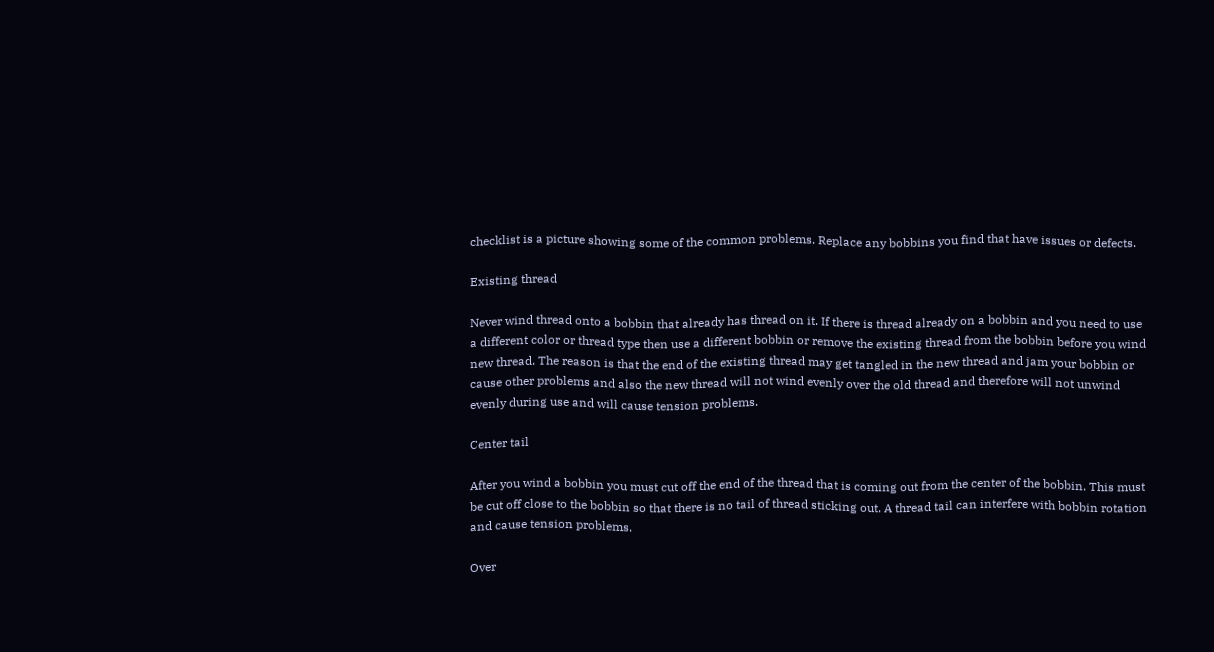checklist is a picture showing some of the common problems. Replace any bobbins you find that have issues or defects.

Existing thread

Never wind thread onto a bobbin that already has thread on it. If there is thread already on a bobbin and you need to use a different color or thread type then use a different bobbin or remove the existing thread from the bobbin before you wind new thread. The reason is that the end of the existing thread may get tangled in the new thread and jam your bobbin or cause other problems and also the new thread will not wind evenly over the old thread and therefore will not unwind evenly during use and will cause tension problems.

Center tail

After you wind a bobbin you must cut off the end of the thread that is coming out from the center of the bobbin. This must be cut off close to the bobbin so that there is no tail of thread sticking out. A thread tail can interfere with bobbin rotation and cause tension problems.

Over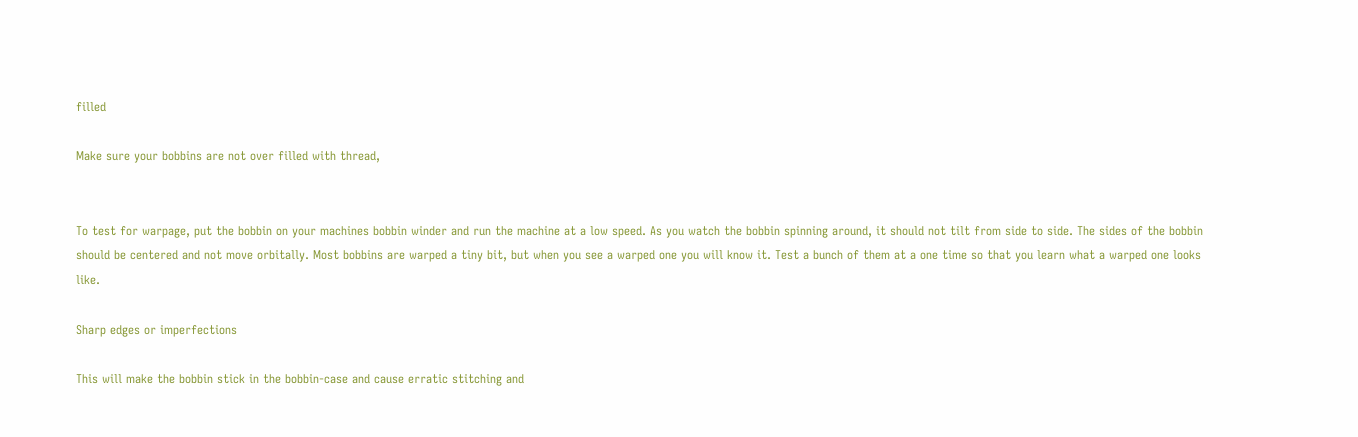filled

Make sure your bobbins are not over filled with thread,


To test for warpage, put the bobbin on your machines bobbin winder and run the machine at a low speed. As you watch the bobbin spinning around, it should not tilt from side to side. The sides of the bobbin should be centered and not move orbitally. Most bobbins are warped a tiny bit, but when you see a warped one you will know it. Test a bunch of them at a one time so that you learn what a warped one looks like.

Sharp edges or imperfections

This will make the bobbin stick in the bobbin-case and cause erratic stitching and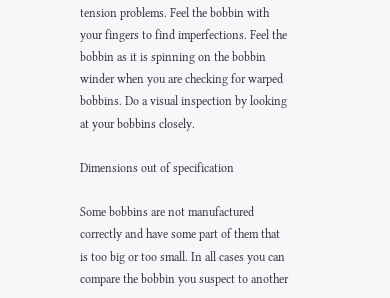tension problems. Feel the bobbin with your fingers to find imperfections. Feel the bobbin as it is spinning on the bobbin winder when you are checking for warped bobbins. Do a visual inspection by looking at your bobbins closely.

Dimensions out of specification

Some bobbins are not manufactured correctly and have some part of them that is too big or too small. In all cases you can compare the bobbin you suspect to another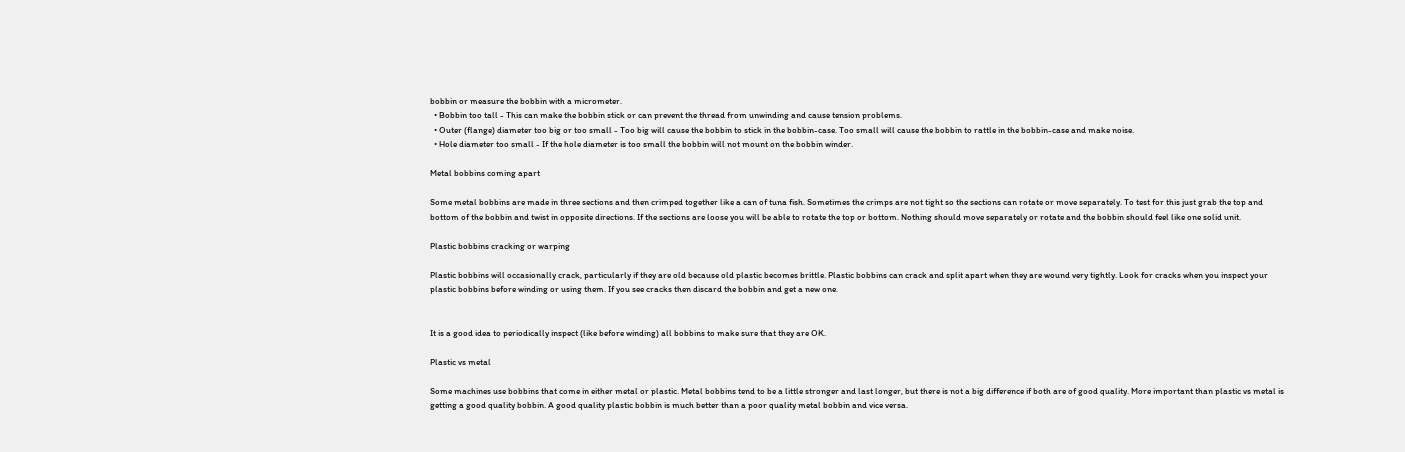bobbin or measure the bobbin with a micrometer.
  • Bobbin too tall - This can make the bobbin stick or can prevent the thread from unwinding and cause tension problems.
  • Outer (flange) diameter too big or too small - Too big will cause the bobbin to stick in the bobbin-case. Too small will cause the bobbin to rattle in the bobbin-case and make noise.
  • Hole diameter too small - If the hole diameter is too small the bobbin will not mount on the bobbin winder.

Metal bobbins coming apart

Some metal bobbins are made in three sections and then crimped together like a can of tuna fish. Sometimes the crimps are not tight so the sections can rotate or move separately. To test for this just grab the top and bottom of the bobbin and twist in opposite directions. If the sections are loose you will be able to rotate the top or bottom. Nothing should move separately or rotate and the bobbin should feel like one solid unit.

Plastic bobbins cracking or warping

Plastic bobbins will occasionally crack, particularly if they are old because old plastic becomes brittle. Plastic bobbins can crack and split apart when they are wound very tightly. Look for cracks when you inspect your plastic bobbins before winding or using them. If you see cracks then discard the bobbin and get a new one.


It is a good idea to periodically inspect (like before winding) all bobbins to make sure that they are OK.

Plastic vs metal

Some machines use bobbins that come in either metal or plastic. Metal bobbins tend to be a little stronger and last longer, but there is not a big difference if both are of good quality. More important than plastic vs metal is getting a good quality bobbin. A good quality plastic bobbin is much better than a poor quality metal bobbin and vice versa.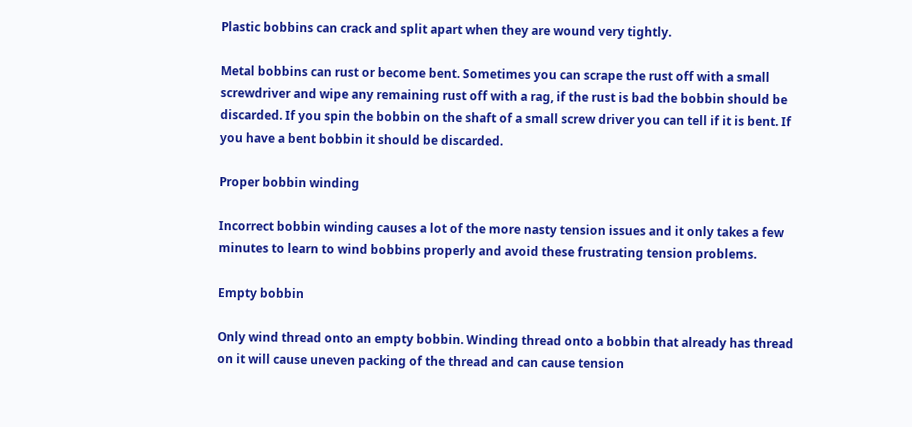Plastic bobbins can crack and split apart when they are wound very tightly.

Metal bobbins can rust or become bent. Sometimes you can scrape the rust off with a small screwdriver and wipe any remaining rust off with a rag, if the rust is bad the bobbin should be discarded. If you spin the bobbin on the shaft of a small screw driver you can tell if it is bent. If you have a bent bobbin it should be discarded.

Proper bobbin winding

Incorrect bobbin winding causes a lot of the more nasty tension issues and it only takes a few minutes to learn to wind bobbins properly and avoid these frustrating tension problems.

Empty bobbin

Only wind thread onto an empty bobbin. Winding thread onto a bobbin that already has thread on it will cause uneven packing of the thread and can cause tension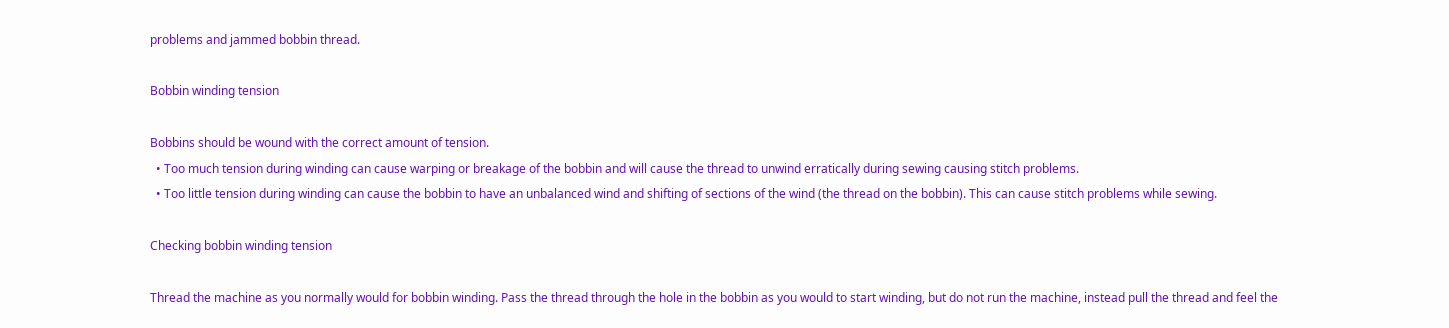problems and jammed bobbin thread.

Bobbin winding tension

Bobbins should be wound with the correct amount of tension.
  • Too much tension during winding can cause warping or breakage of the bobbin and will cause the thread to unwind erratically during sewing causing stitch problems.
  • Too little tension during winding can cause the bobbin to have an unbalanced wind and shifting of sections of the wind (the thread on the bobbin). This can cause stitch problems while sewing.

Checking bobbin winding tension

Thread the machine as you normally would for bobbin winding. Pass the thread through the hole in the bobbin as you would to start winding, but do not run the machine, instead pull the thread and feel the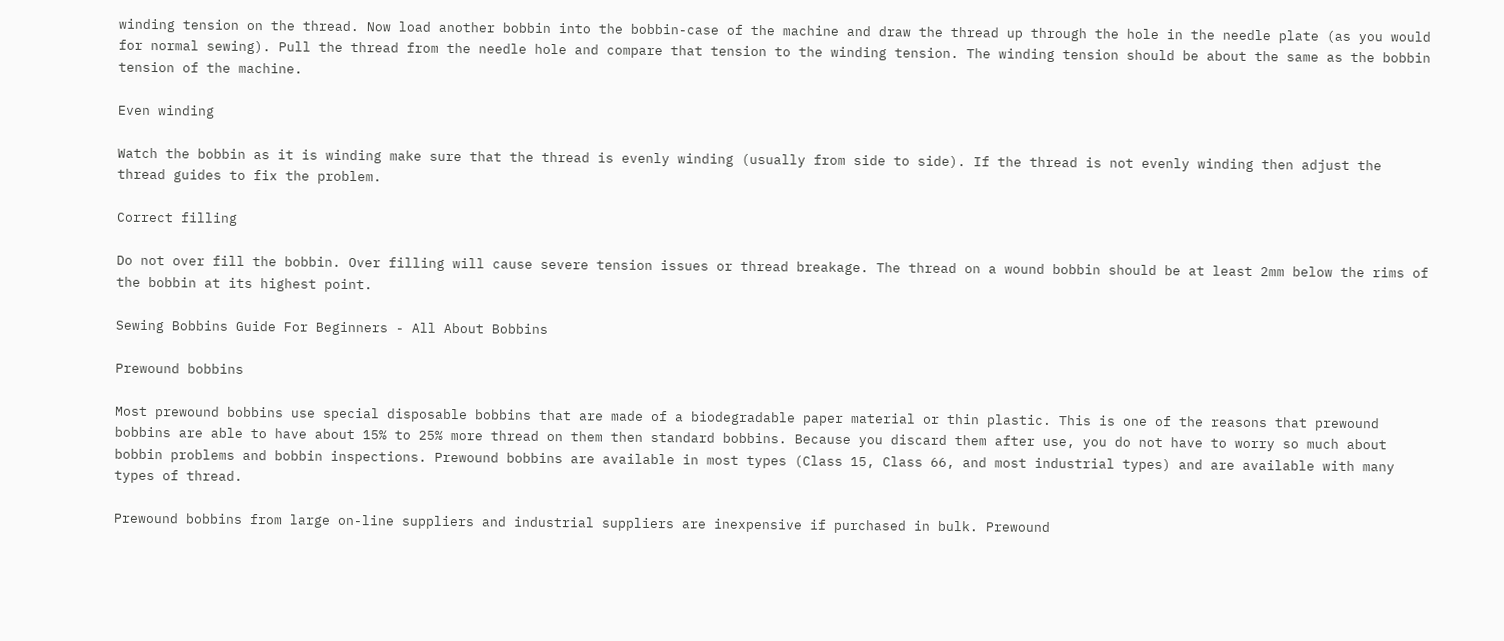winding tension on the thread. Now load another bobbin into the bobbin-case of the machine and draw the thread up through the hole in the needle plate (as you would for normal sewing). Pull the thread from the needle hole and compare that tension to the winding tension. The winding tension should be about the same as the bobbin tension of the machine.

Even winding

Watch the bobbin as it is winding make sure that the thread is evenly winding (usually from side to side). If the thread is not evenly winding then adjust the thread guides to fix the problem.

Correct filling

Do not over fill the bobbin. Over filling will cause severe tension issues or thread breakage. The thread on a wound bobbin should be at least 2mm below the rims of the bobbin at its highest point.

Sewing Bobbins Guide For Beginners - All About Bobbins

Prewound bobbins

Most prewound bobbins use special disposable bobbins that are made of a biodegradable paper material or thin plastic. This is one of the reasons that prewound bobbins are able to have about 15% to 25% more thread on them then standard bobbins. Because you discard them after use, you do not have to worry so much about bobbin problems and bobbin inspections. Prewound bobbins are available in most types (Class 15, Class 66, and most industrial types) and are available with many types of thread.

Prewound bobbins from large on-line suppliers and industrial suppliers are inexpensive if purchased in bulk. Prewound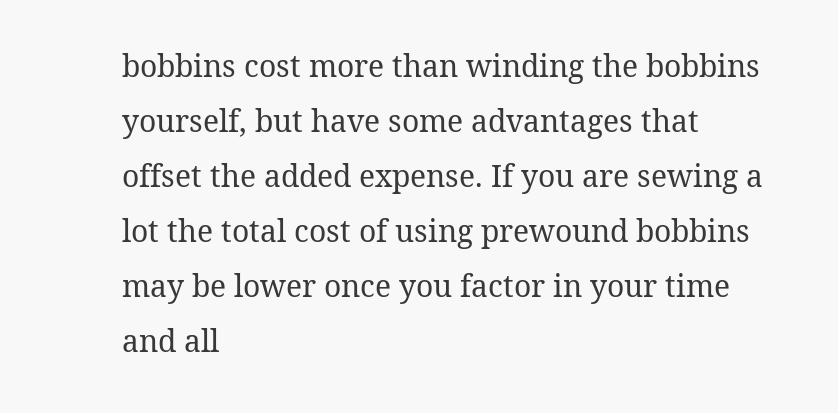bobbins cost more than winding the bobbins yourself, but have some advantages that offset the added expense. If you are sewing a lot the total cost of using prewound bobbins may be lower once you factor in your time and all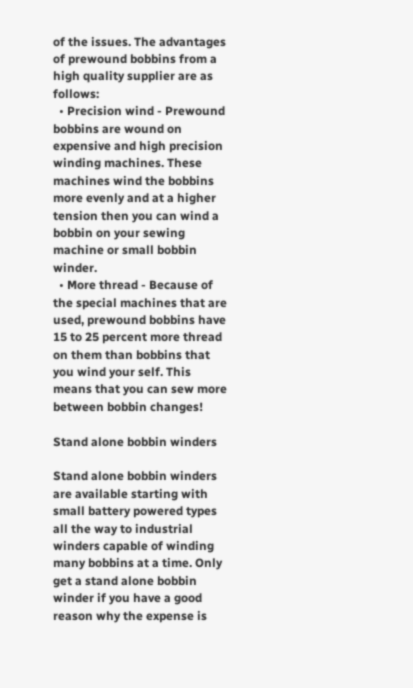of the issues. The advantages of prewound bobbins from a high quality supplier are as follows:
  • Precision wind - Prewound bobbins are wound on expensive and high precision winding machines. These machines wind the bobbins more evenly and at a higher tension then you can wind a bobbin on your sewing machine or small bobbin winder.
  • More thread - Because of the special machines that are used, prewound bobbins have 15 to 25 percent more thread on them than bobbins that you wind your self. This means that you can sew more between bobbin changes!

Stand alone bobbin winders

Stand alone bobbin winders are available starting with small battery powered types all the way to industrial winders capable of winding many bobbins at a time. Only get a stand alone bobbin winder if you have a good reason why the expense is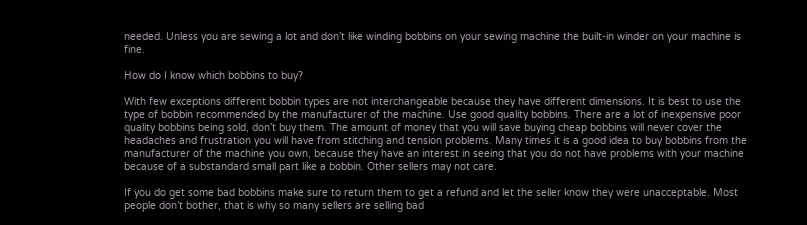needed. Unless you are sewing a lot and don’t like winding bobbins on your sewing machine the built-in winder on your machine is fine.

How do I know which bobbins to buy?

With few exceptions different bobbin types are not interchangeable because they have different dimensions. It is best to use the type of bobbin recommended by the manufacturer of the machine. Use good quality bobbins. There are a lot of inexpensive poor quality bobbins being sold, don’t buy them. The amount of money that you will save buying cheap bobbins will never cover the headaches and frustration you will have from stitching and tension problems. Many times it is a good idea to buy bobbins from the manufacturer of the machine you own, because they have an interest in seeing that you do not have problems with your machine because of a substandard small part like a bobbin. Other sellers may not care.

If you do get some bad bobbins make sure to return them to get a refund and let the seller know they were unacceptable. Most people don’t bother, that is why so many sellers are selling bad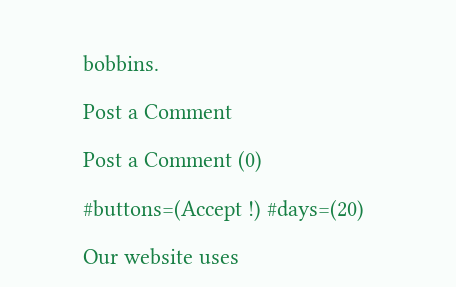bobbins.

Post a Comment

Post a Comment (0)

#buttons=(Accept !) #days=(20)

Our website uses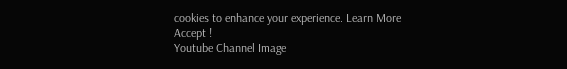cookies to enhance your experience. Learn More
Accept !
Youtube Channel Image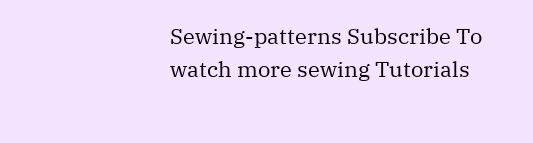Sewing-patterns Subscribe To watch more sewing Tutorials